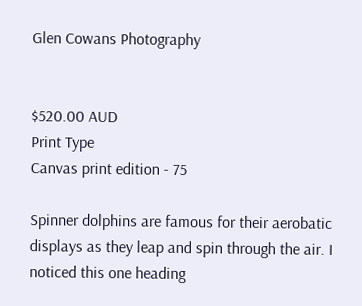Glen Cowans Photography


$520.00 AUD
Print Type
Canvas print edition - 75

Spinner dolphins are famous for their aerobatic displays as they leap and spin through the air. I noticed this one heading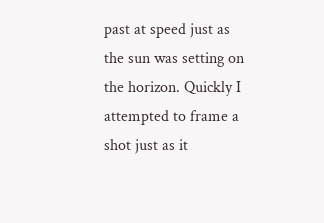past at speed just as the sun was setting on the horizon. Quickly I attempted to frame a shot just as it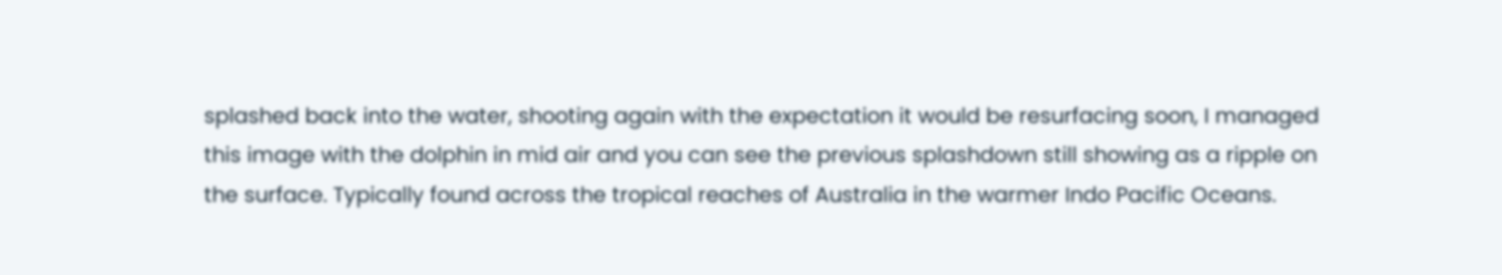splashed back into the water, shooting again with the expectation it would be resurfacing soon, I managed this image with the dolphin in mid air and you can see the previous splashdown still showing as a ripple on the surface. Typically found across the tropical reaches of Australia in the warmer Indo Pacific Oceans.